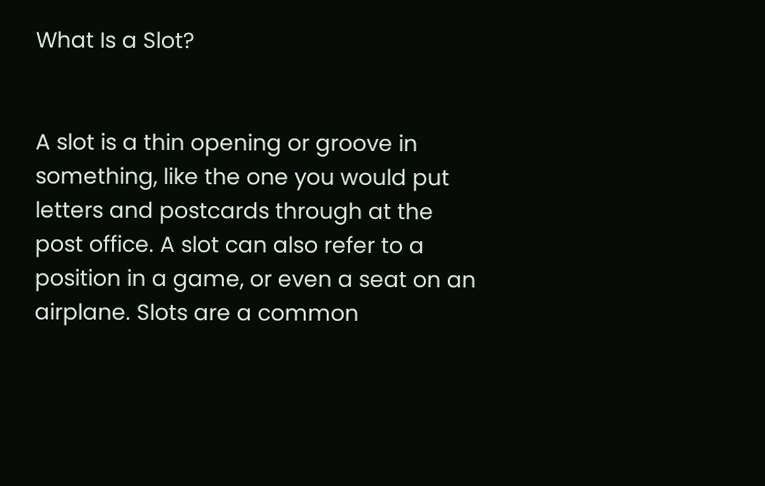What Is a Slot?


A slot is a thin opening or groove in something, like the one you would put letters and postcards through at the post office. A slot can also refer to a position in a game, or even a seat on an airplane. Slots are a common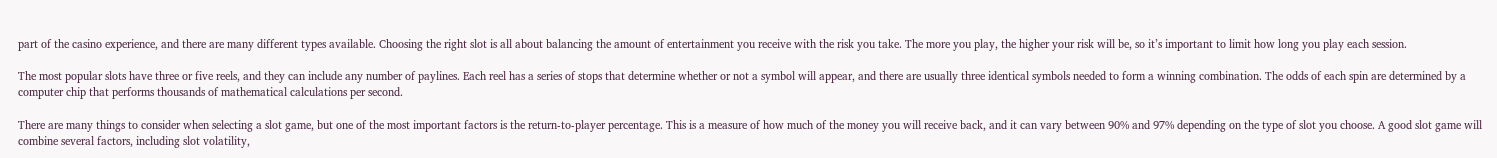part of the casino experience, and there are many different types available. Choosing the right slot is all about balancing the amount of entertainment you receive with the risk you take. The more you play, the higher your risk will be, so it’s important to limit how long you play each session.

The most popular slots have three or five reels, and they can include any number of paylines. Each reel has a series of stops that determine whether or not a symbol will appear, and there are usually three identical symbols needed to form a winning combination. The odds of each spin are determined by a computer chip that performs thousands of mathematical calculations per second.

There are many things to consider when selecting a slot game, but one of the most important factors is the return-to-player percentage. This is a measure of how much of the money you will receive back, and it can vary between 90% and 97% depending on the type of slot you choose. A good slot game will combine several factors, including slot volatility,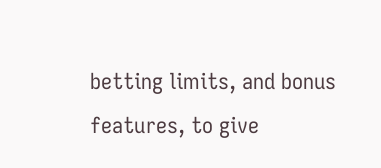betting limits, and bonus features, to give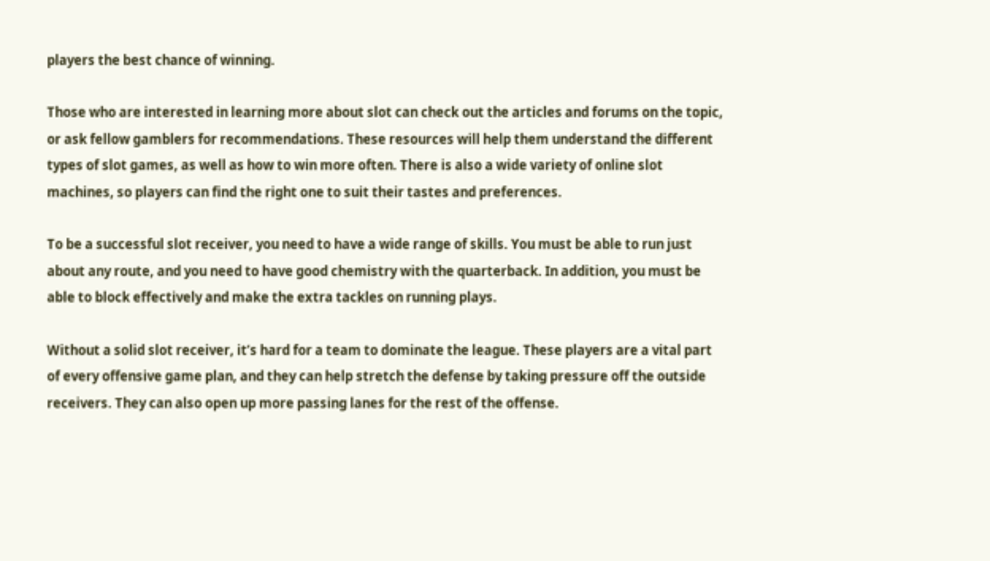players the best chance of winning.

Those who are interested in learning more about slot can check out the articles and forums on the topic, or ask fellow gamblers for recommendations. These resources will help them understand the different types of slot games, as well as how to win more often. There is also a wide variety of online slot machines, so players can find the right one to suit their tastes and preferences.

To be a successful slot receiver, you need to have a wide range of skills. You must be able to run just about any route, and you need to have good chemistry with the quarterback. In addition, you must be able to block effectively and make the extra tackles on running plays.

Without a solid slot receiver, it’s hard for a team to dominate the league. These players are a vital part of every offensive game plan, and they can help stretch the defense by taking pressure off the outside receivers. They can also open up more passing lanes for the rest of the offense.